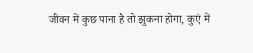जीवन में कुछ पाना है तो झुकना होगा, कुएं में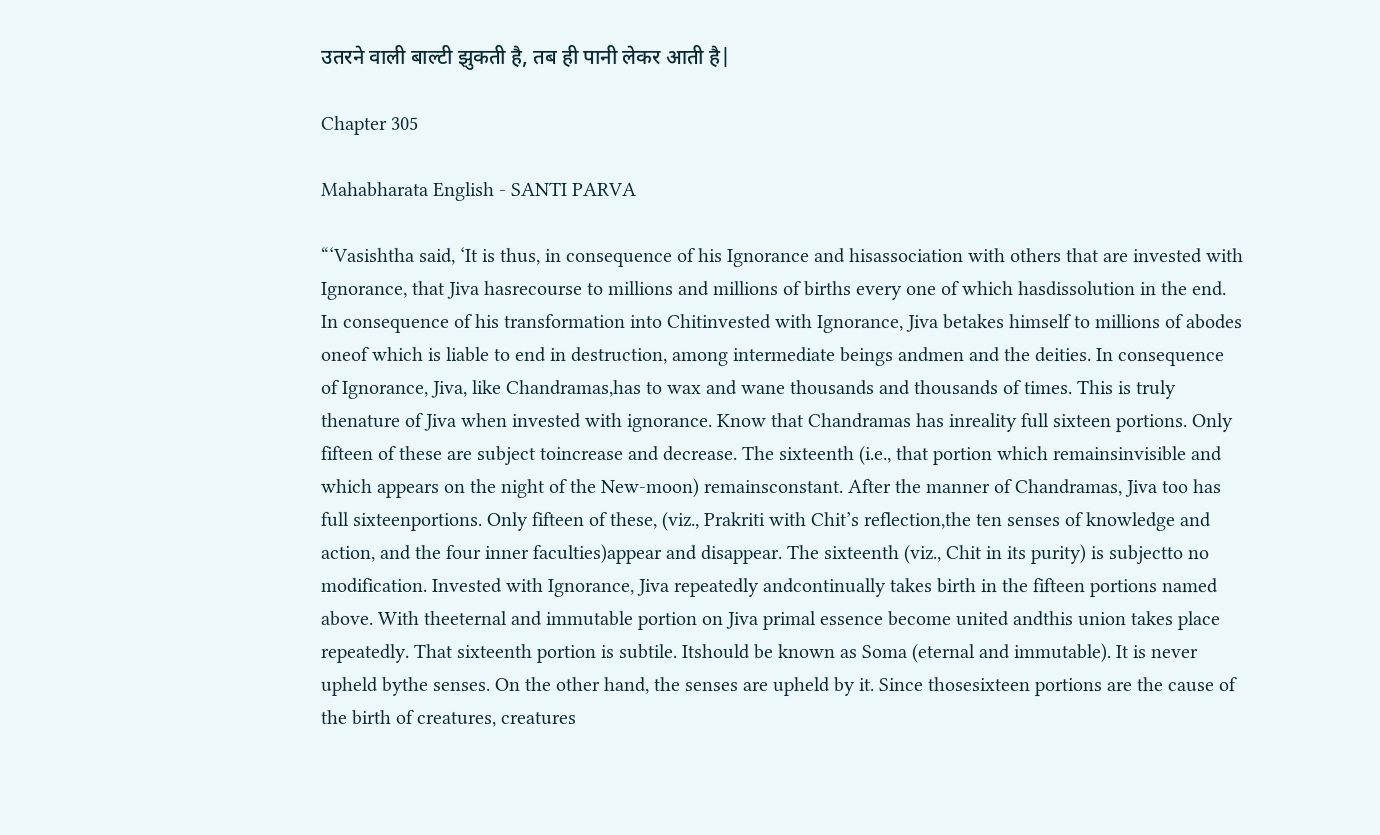उतरने वाली बाल्टी झुकती है, तब ही पानी लेकर आती है|

Chapter 305

Mahabharata English - SANTI PARVA

“‘Vasishtha said, ‘It is thus, in consequence of his Ignorance and hisassociation with others that are invested with Ignorance, that Jiva hasrecourse to millions and millions of births every one of which hasdissolution in the end. In consequence of his transformation into Chitinvested with Ignorance, Jiva betakes himself to millions of abodes oneof which is liable to end in destruction, among intermediate beings andmen and the deities. In consequence of Ignorance, Jiva, like Chandramas,has to wax and wane thousands and thousands of times. This is truly thenature of Jiva when invested with ignorance. Know that Chandramas has inreality full sixteen portions. Only fifteen of these are subject toincrease and decrease. The sixteenth (i.e., that portion which remainsinvisible and which appears on the night of the New-moon) remainsconstant. After the manner of Chandramas, Jiva too has full sixteenportions. Only fifteen of these, (viz., Prakriti with Chit’s reflection,the ten senses of knowledge and action, and the four inner faculties)appear and disappear. The sixteenth (viz., Chit in its purity) is subjectto no modification. Invested with Ignorance, Jiva repeatedly andcontinually takes birth in the fifteen portions named above. With theeternal and immutable portion on Jiva primal essence become united andthis union takes place repeatedly. That sixteenth portion is subtile. Itshould be known as Soma (eternal and immutable). It is never upheld bythe senses. On the other hand, the senses are upheld by it. Since thosesixteen portions are the cause of the birth of creatures, creatures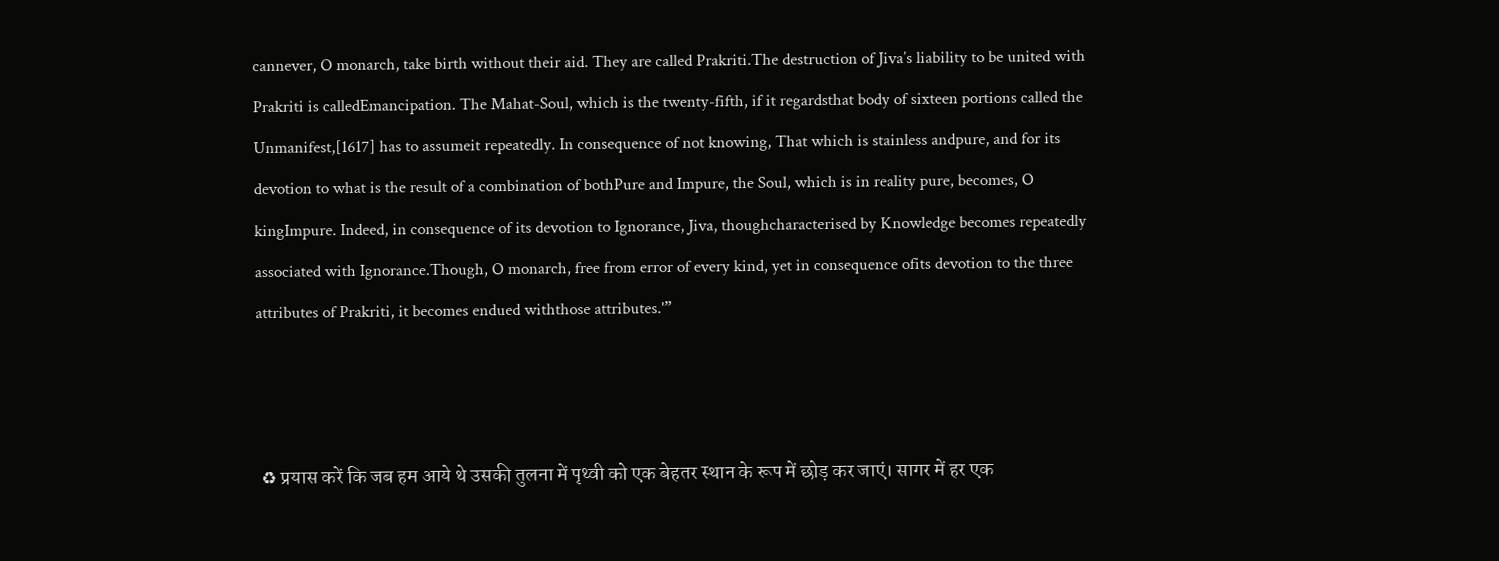cannever, O monarch, take birth without their aid. They are called Prakriti.The destruction of Jiva’s liability to be united with Prakriti is calledEmancipation. The Mahat-Soul, which is the twenty-fifth, if it regardsthat body of sixteen portions called the Unmanifest,[1617] has to assumeit repeatedly. In consequence of not knowing, That which is stainless andpure, and for its devotion to what is the result of a combination of bothPure and Impure, the Soul, which is in reality pure, becomes, O kingImpure. Indeed, in consequence of its devotion to Ignorance, Jiva, thoughcharacterised by Knowledge becomes repeatedly associated with Ignorance.Though, O monarch, free from error of every kind, yet in consequence ofits devotion to the three attributes of Prakriti, it becomes endued withthose attributes.'”



 ♻ प्रयास करें कि जब हम आये थे उसकी तुलना में पृथ्वी को एक बेहतर स्थान के रूप में छोड़ कर जाएं। सागर में हर एक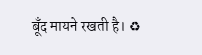बूँद मायने रखती है। ♻